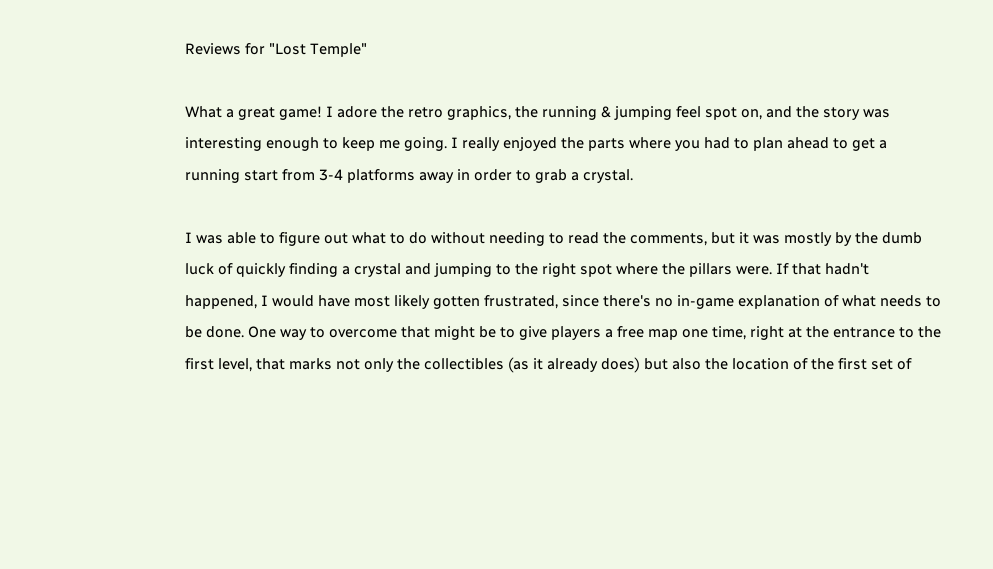Reviews for "Lost Temple"

What a great game! I adore the retro graphics, the running & jumping feel spot on, and the story was interesting enough to keep me going. I really enjoyed the parts where you had to plan ahead to get a running start from 3-4 platforms away in order to grab a crystal.

I was able to figure out what to do without needing to read the comments, but it was mostly by the dumb luck of quickly finding a crystal and jumping to the right spot where the pillars were. If that hadn't happened, I would have most likely gotten frustrated, since there's no in-game explanation of what needs to be done. One way to overcome that might be to give players a free map one time, right at the entrance to the first level, that marks not only the collectibles (as it already does) but also the location of the first set of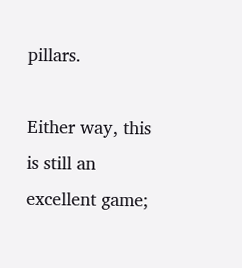pillars.

Either way, this is still an excellent game;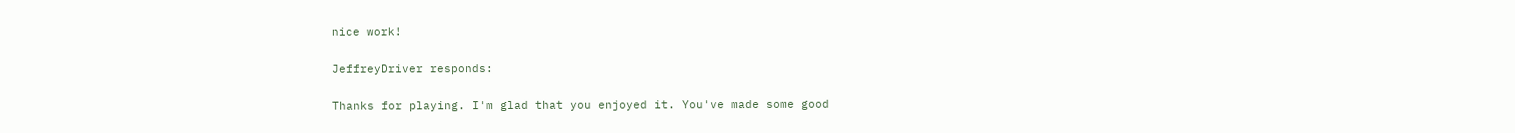nice work!

JeffreyDriver responds:

Thanks for playing. I'm glad that you enjoyed it. You've made some good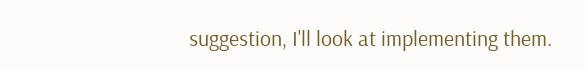suggestion, I'll look at implementing them.